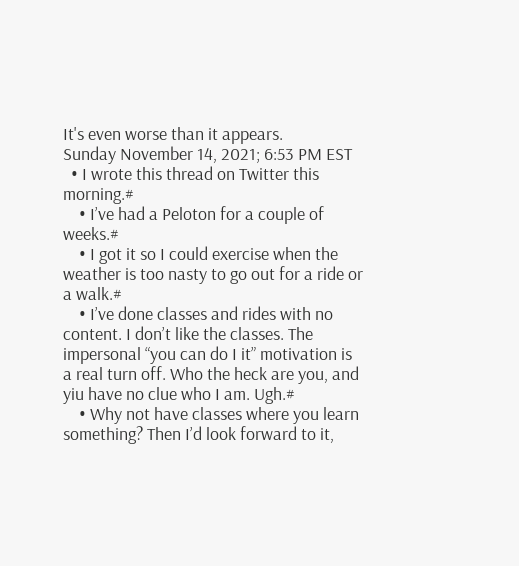It's even worse than it appears.
Sunday November 14, 2021; 6:53 PM EST
  • I wrote this thread on Twitter this morning.#
    • I’ve had a Peloton for a couple of weeks.#
    • I got it so I could exercise when the weather is too nasty to go out for a ride or a walk.#
    • I’ve done classes and rides with no content. I don’t like the classes. The impersonal “you can do I it” motivation is a real turn off. Who the heck are you, and yiu have no clue who I am. Ugh.#
    • Why not have classes where you learn something? Then I’d look forward to it,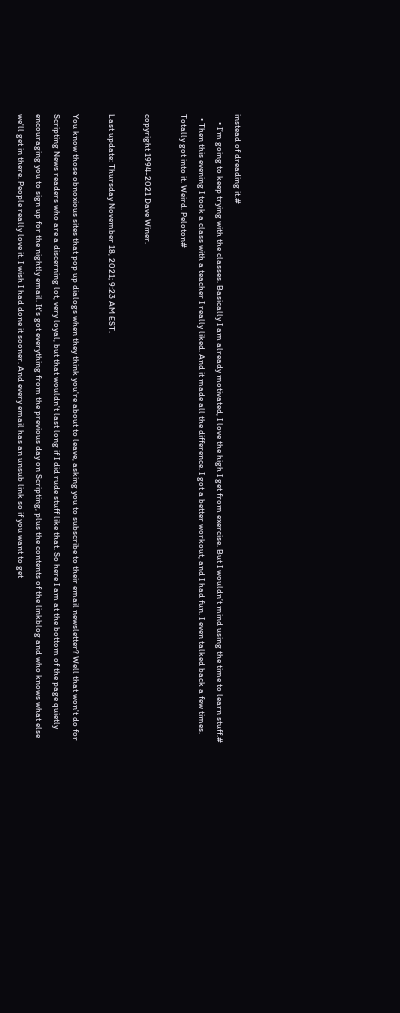instead of dreading it.#
    • I’m going to keep trying with the classes. Basically I am already motivated, I love the high I get from exercise. But I wouldn’t mind using the time to learn stuff.#
  • Then this evening I took a class with a teacher I really liked. And it made all the difference. I got a better workout, and I had fun. I even talked back a few times. Totally got into it. Weird. Peloton#

copyright 1994-2021 Dave Winer.

Last update: Thursday November 18, 2021; 9:23 AM EST.

You know those obnoxious sites that pop up dialogs when they think you're about to leave, asking you to subscribe to their email newsletter? Well that won't do for Scripting News readers who are a discerning lot, very loyal, but that wouldn't last long if I did rude stuff like that. So here I am at the bottom of the page quietly encouraging you to sign up for the nightly email. It's got everything from the previous day on Scripting, plus the contents of the linkblog and who knows what else we'll get in there. People really love it. I wish I had done it sooner. And every email has an unsub link so if you want to get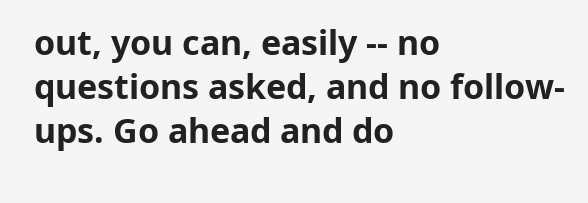out, you can, easily -- no questions asked, and no follow-ups. Go ahead and do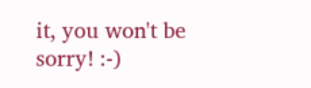it, you won't be sorry! :-)